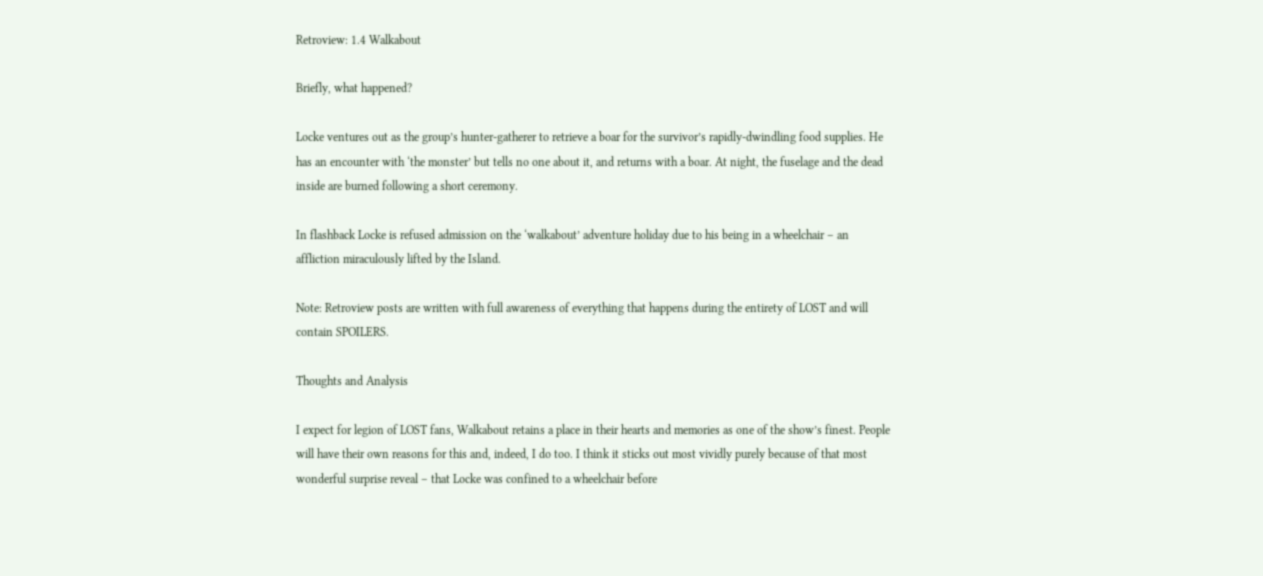Retroview: 1.4 Walkabout

Briefly, what happened?

Locke ventures out as the group’s hunter-gatherer to retrieve a boar for the survivor’s rapidly-dwindling food supplies. He has an encounter with ‘the monster’ but tells no one about it, and returns with a boar. At night, the fuselage and the dead inside are burned following a short ceremony.

In flashback Locke is refused admission on the ‘walkabout’ adventure holiday due to his being in a wheelchair – an affliction miraculously lifted by the Island.

Note: Retroview posts are written with full awareness of everything that happens during the entirety of LOST and will contain SPOILERS.

Thoughts and Analysis

I expect for legion of LOST fans, Walkabout retains a place in their hearts and memories as one of the show’s finest. People will have their own reasons for this and, indeed, I do too. I think it sticks out most vividly purely because of that most wonderful surprise reveal – that Locke was confined to a wheelchair before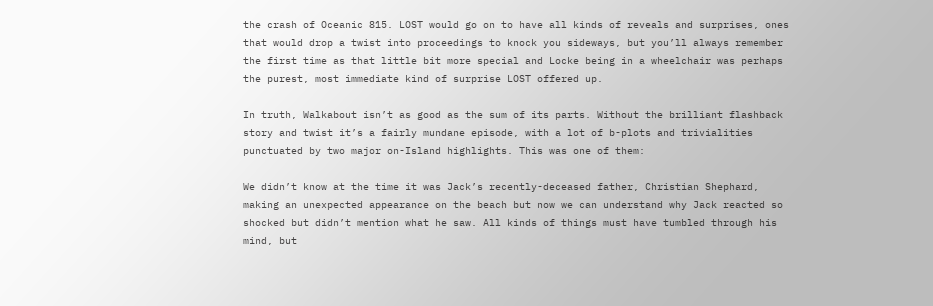the crash of Oceanic 815. LOST would go on to have all kinds of reveals and surprises, ones that would drop a twist into proceedings to knock you sideways, but you’ll always remember the first time as that little bit more special and Locke being in a wheelchair was perhaps the purest, most immediate kind of surprise LOST offered up.

In truth, Walkabout isn’t as good as the sum of its parts. Without the brilliant flashback story and twist it’s a fairly mundane episode, with a lot of b-plots and trivialities punctuated by two major on-Island highlights. This was one of them:

We didn’t know at the time it was Jack’s recently-deceased father, Christian Shephard, making an unexpected appearance on the beach but now we can understand why Jack reacted so shocked but didn’t mention what he saw. All kinds of things must have tumbled through his mind, but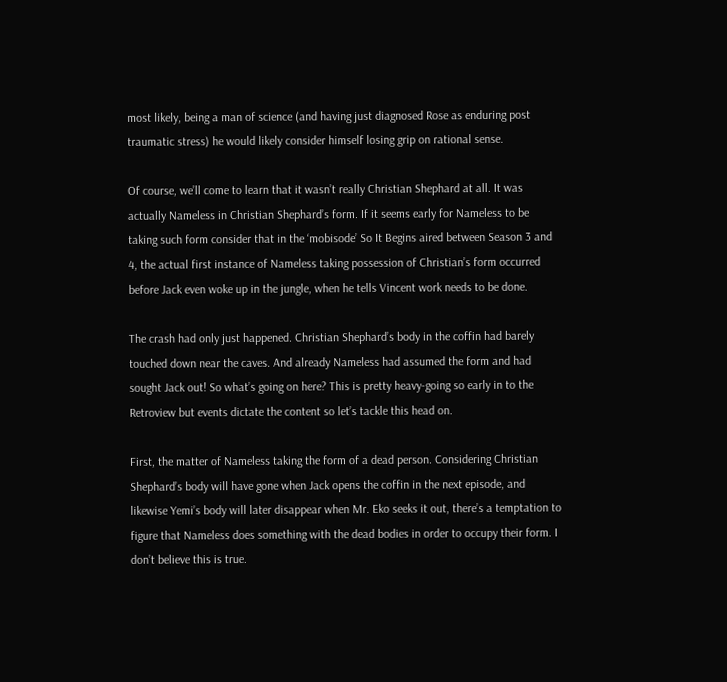most likely, being a man of science (and having just diagnosed Rose as enduring post traumatic stress) he would likely consider himself losing grip on rational sense.

Of course, we’ll come to learn that it wasn’t really Christian Shephard at all. It was actually Nameless in Christian Shephard’s form. If it seems early for Nameless to be taking such form consider that in the ‘mobisode’ So It Begins aired between Season 3 and 4, the actual first instance of Nameless taking possession of Christian’s form occurred before Jack even woke up in the jungle, when he tells Vincent work needs to be done.

The crash had only just happened. Christian Shephard’s body in the coffin had barely touched down near the caves. And already Nameless had assumed the form and had sought Jack out! So what’s going on here? This is pretty heavy-going so early in to the Retroview but events dictate the content so let’s tackle this head on.

First, the matter of Nameless taking the form of a dead person. Considering Christian Shephard’s body will have gone when Jack opens the coffin in the next episode, and likewise Yemi’s body will later disappear when Mr. Eko seeks it out, there’s a temptation to figure that Nameless does something with the dead bodies in order to occupy their form. I don’t believe this is true.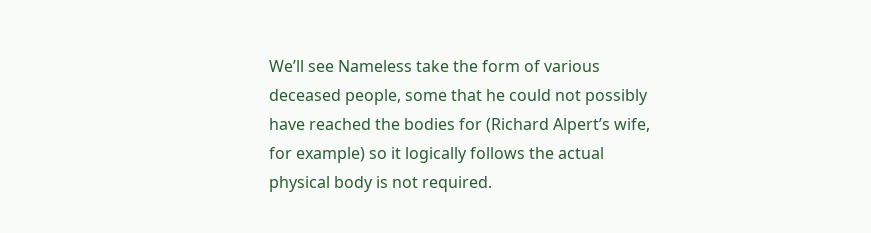We’ll see Nameless take the form of various deceased people, some that he could not possibly have reached the bodies for (Richard Alpert’s wife, for example) so it logically follows the actual physical body is not required.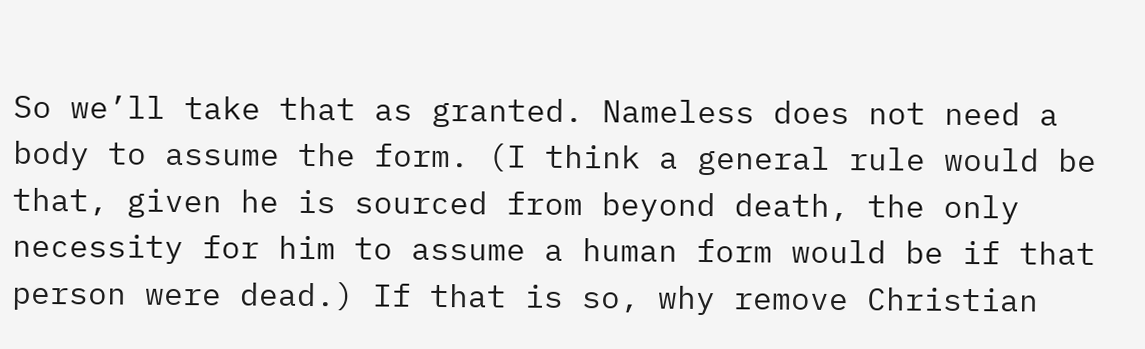So we’ll take that as granted. Nameless does not need a body to assume the form. (I think a general rule would be that, given he is sourced from beyond death, the only necessity for him to assume a human form would be if that person were dead.) If that is so, why remove Christian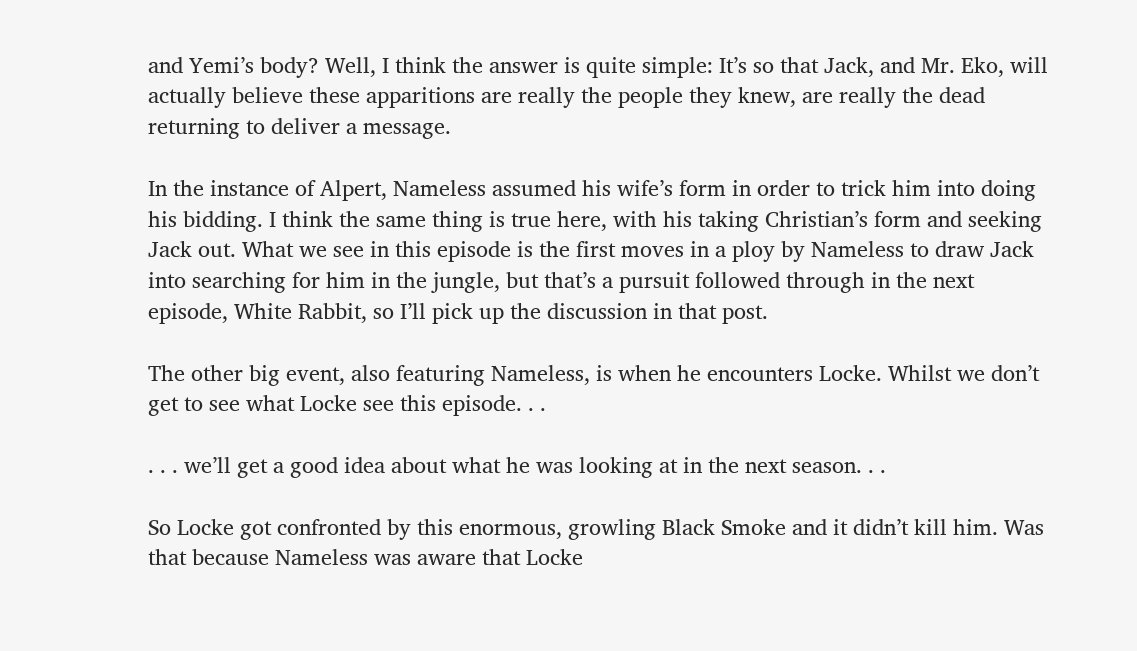and Yemi’s body? Well, I think the answer is quite simple: It’s so that Jack, and Mr. Eko, will actually believe these apparitions are really the people they knew, are really the dead returning to deliver a message.

In the instance of Alpert, Nameless assumed his wife’s form in order to trick him into doing his bidding. I think the same thing is true here, with his taking Christian’s form and seeking Jack out. What we see in this episode is the first moves in a ploy by Nameless to draw Jack into searching for him in the jungle, but that’s a pursuit followed through in the next episode, White Rabbit, so I’ll pick up the discussion in that post.

The other big event, also featuring Nameless, is when he encounters Locke. Whilst we don’t get to see what Locke see this episode. . .

. . . we’ll get a good idea about what he was looking at in the next season. . .

So Locke got confronted by this enormous, growling Black Smoke and it didn’t kill him. Was that because Nameless was aware that Locke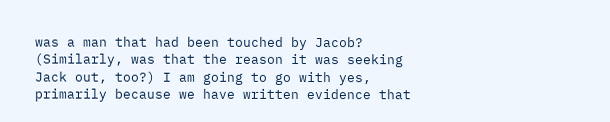was a man that had been touched by Jacob? (Similarly, was that the reason it was seeking Jack out, too?) I am going to go with yes, primarily because we have written evidence that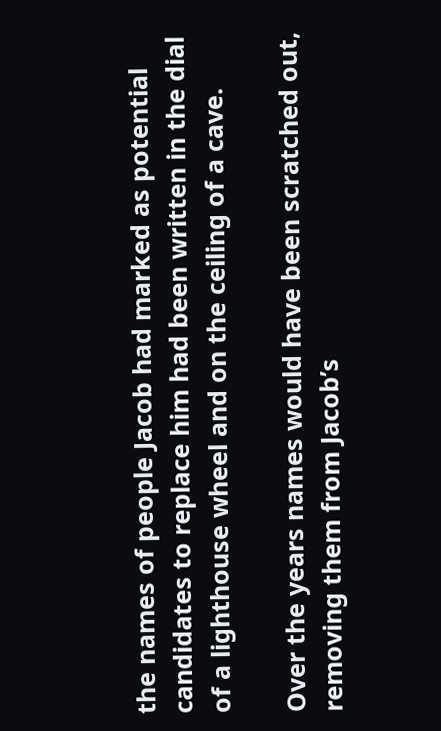the names of people Jacob had marked as potential candidates to replace him had been written in the dial of a lighthouse wheel and on the ceiling of a cave.

Over the years names would have been scratched out, removing them from Jacob’s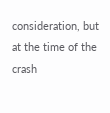consideration, but at the time of the crash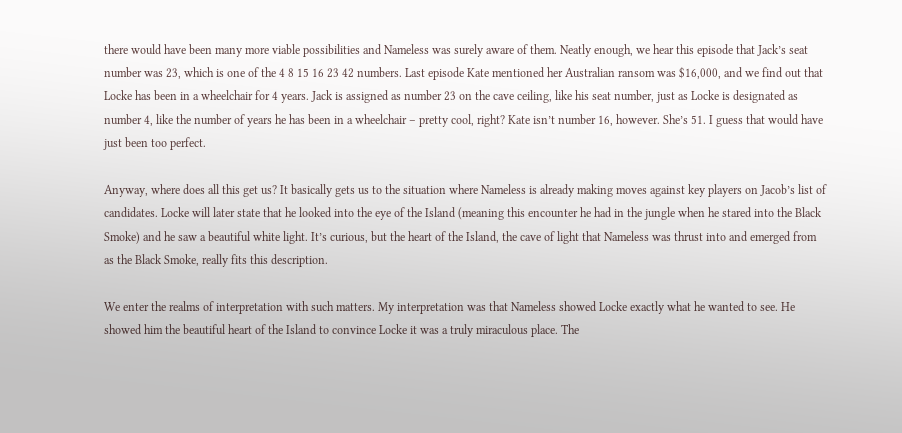there would have been many more viable possibilities and Nameless was surely aware of them. Neatly enough, we hear this episode that Jack’s seat number was 23, which is one of the 4 8 15 16 23 42 numbers. Last episode Kate mentioned her Australian ransom was $16,000, and we find out that Locke has been in a wheelchair for 4 years. Jack is assigned as number 23 on the cave ceiling, like his seat number, just as Locke is designated as number 4, like the number of years he has been in a wheelchair – pretty cool, right? Kate isn’t number 16, however. She’s 51. I guess that would have just been too perfect.

Anyway, where does all this get us? It basically gets us to the situation where Nameless is already making moves against key players on Jacob’s list of candidates. Locke will later state that he looked into the eye of the Island (meaning this encounter he had in the jungle when he stared into the Black Smoke) and he saw a beautiful white light. It’s curious, but the heart of the Island, the cave of light that Nameless was thrust into and emerged from as the Black Smoke, really fits this description.

We enter the realms of interpretation with such matters. My interpretation was that Nameless showed Locke exactly what he wanted to see. He showed him the beautiful heart of the Island to convince Locke it was a truly miraculous place. The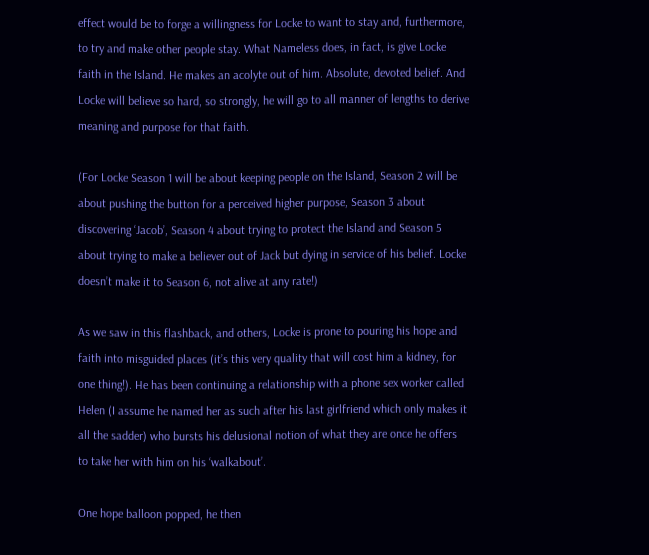effect would be to forge a willingness for Locke to want to stay and, furthermore, to try and make other people stay. What Nameless does, in fact, is give Locke faith in the Island. He makes an acolyte out of him. Absolute, devoted belief. And Locke will believe so hard, so strongly, he will go to all manner of lengths to derive meaning and purpose for that faith.

(For Locke Season 1 will be about keeping people on the Island, Season 2 will be about pushing the button for a perceived higher purpose, Season 3 about discovering ‘Jacob’, Season 4 about trying to protect the Island and Season 5 about trying to make a believer out of Jack but dying in service of his belief. Locke doesn’t make it to Season 6, not alive at any rate!)

As we saw in this flashback, and others, Locke is prone to pouring his hope and faith into misguided places (it’s this very quality that will cost him a kidney, for one thing!). He has been continuing a relationship with a phone sex worker called Helen (I assume he named her as such after his last girlfriend which only makes it all the sadder) who bursts his delusional notion of what they are once he offers to take her with him on his ‘walkabout’.

One hope balloon popped, he then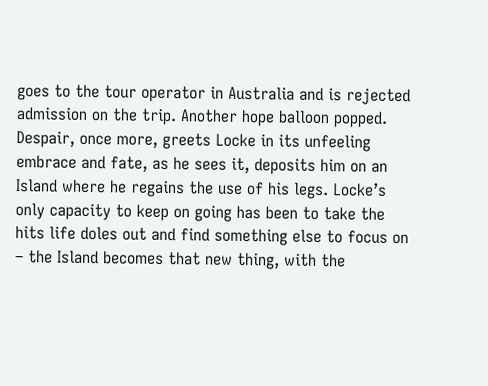goes to the tour operator in Australia and is rejected admission on the trip. Another hope balloon popped. Despair, once more, greets Locke in its unfeeling embrace and fate, as he sees it, deposits him on an Island where he regains the use of his legs. Locke’s only capacity to keep on going has been to take the hits life doles out and find something else to focus on – the Island becomes that new thing, with the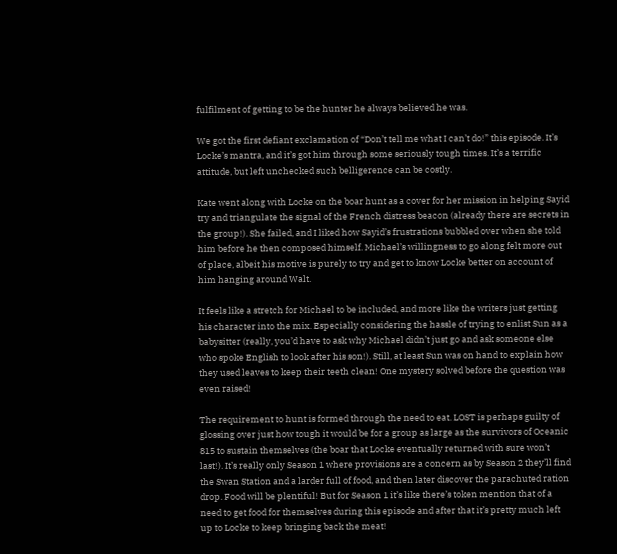fulfilment of getting to be the hunter he always believed he was.

We got the first defiant exclamation of “Don’t tell me what I can’t do!” this episode. It’s Locke’s mantra, and it’s got him through some seriously tough times. It’s a terrific attitude, but left unchecked such belligerence can be costly.

Kate went along with Locke on the boar hunt as a cover for her mission in helping Sayid try and triangulate the signal of the French distress beacon (already there are secrets in the group!). She failed, and I liked how Sayid’s frustrations bubbled over when she told him before he then composed himself. Michael’s willingness to go along felt more out of place, albeit his motive is purely to try and get to know Locke better on account of him hanging around Walt.

It feels like a stretch for Michael to be included, and more like the writers just getting his character into the mix. Especially considering the hassle of trying to enlist Sun as a babysitter (really, you’d have to ask why Michael didn’t just go and ask someone else who spoke English to look after his son!). Still, at least Sun was on hand to explain how they used leaves to keep their teeth clean! One mystery solved before the question was even raised!

The requirement to hunt is formed through the need to eat. LOST is perhaps guilty of glossing over just how tough it would be for a group as large as the survivors of Oceanic 815 to sustain themselves (the boar that Locke eventually returned with sure won’t last!). It’s really only Season 1 where provisions are a concern as by Season 2 they’ll find the Swan Station and a larder full of food, and then later discover the parachuted ration drop. Food will be plentiful! But for Season 1 it’s like there’s token mention that of a need to get food for themselves during this episode and after that it’s pretty much left up to Locke to keep bringing back the meat!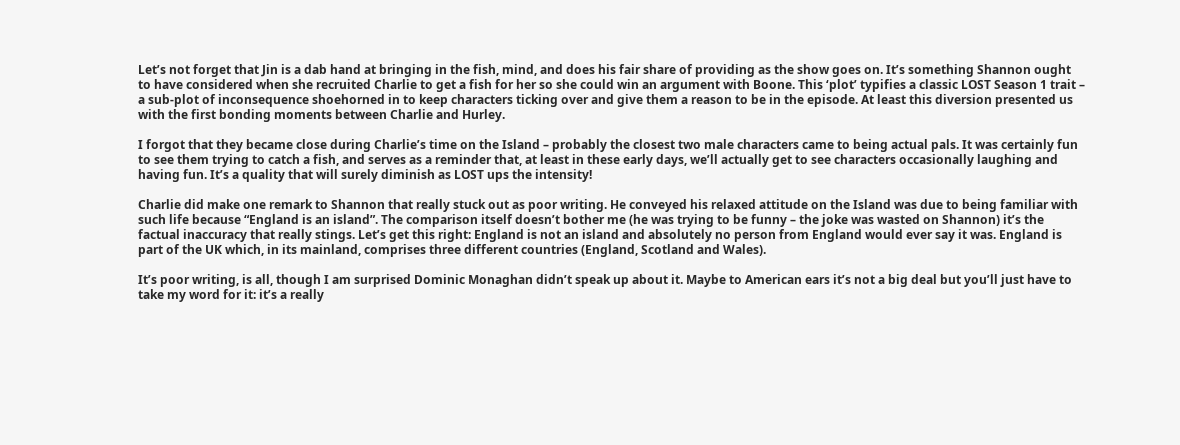Let’s not forget that Jin is a dab hand at bringing in the fish, mind, and does his fair share of providing as the show goes on. It’s something Shannon ought to have considered when she recruited Charlie to get a fish for her so she could win an argument with Boone. This ‘plot’ typifies a classic LOST Season 1 trait – a sub-plot of inconsequence shoehorned in to keep characters ticking over and give them a reason to be in the episode. At least this diversion presented us with the first bonding moments between Charlie and Hurley.

I forgot that they became close during Charlie’s time on the Island – probably the closest two male characters came to being actual pals. It was certainly fun to see them trying to catch a fish, and serves as a reminder that, at least in these early days, we’ll actually get to see characters occasionally laughing and having fun. It’s a quality that will surely diminish as LOST ups the intensity!

Charlie did make one remark to Shannon that really stuck out as poor writing. He conveyed his relaxed attitude on the Island was due to being familiar with such life because “England is an island”. The comparison itself doesn’t bother me (he was trying to be funny – the joke was wasted on Shannon) it’s the factual inaccuracy that really stings. Let’s get this right: England is not an island and absolutely no person from England would ever say it was. England is part of the UK which, in its mainland, comprises three different countries (England, Scotland and Wales).

It’s poor writing, is all, though I am surprised Dominic Monaghan didn’t speak up about it. Maybe to American ears it’s not a big deal but you’ll just have to take my word for it: it’s a really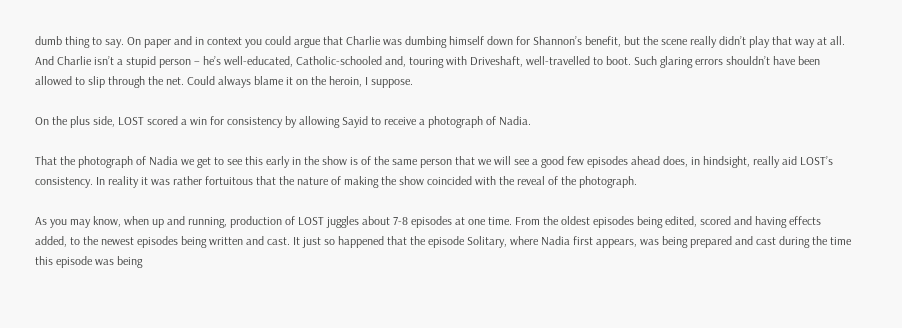dumb thing to say. On paper and in context you could argue that Charlie was dumbing himself down for Shannon’s benefit, but the scene really didn’t play that way at all. And Charlie isn’t a stupid person – he’s well-educated, Catholic-schooled and, touring with Driveshaft, well-travelled to boot. Such glaring errors shouldn’t have been allowed to slip through the net. Could always blame it on the heroin, I suppose.

On the plus side, LOST scored a win for consistency by allowing Sayid to receive a photograph of Nadia.

That the photograph of Nadia we get to see this early in the show is of the same person that we will see a good few episodes ahead does, in hindsight, really aid LOST’s consistency. In reality it was rather fortuitous that the nature of making the show coincided with the reveal of the photograph.

As you may know, when up and running, production of LOST juggles about 7-8 episodes at one time. From the oldest episodes being edited, scored and having effects added, to the newest episodes being written and cast. It just so happened that the episode Solitary, where Nadia first appears, was being prepared and cast during the time this episode was being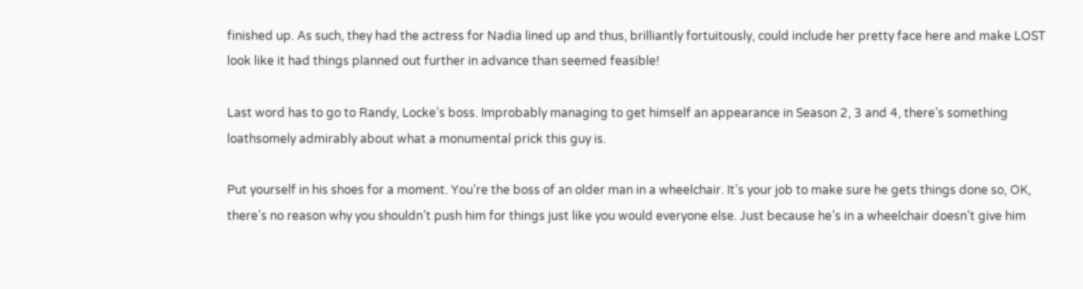finished up. As such, they had the actress for Nadia lined up and thus, brilliantly fortuitously, could include her pretty face here and make LOST look like it had things planned out further in advance than seemed feasible!

Last word has to go to Randy, Locke’s boss. Improbably managing to get himself an appearance in Season 2, 3 and 4, there’s something loathsomely admirably about what a monumental prick this guy is.

Put yourself in his shoes for a moment. You’re the boss of an older man in a wheelchair. It’s your job to make sure he gets things done so, OK, there’s no reason why you shouldn’t push him for things just like you would everyone else. Just because he’s in a wheelchair doesn’t give him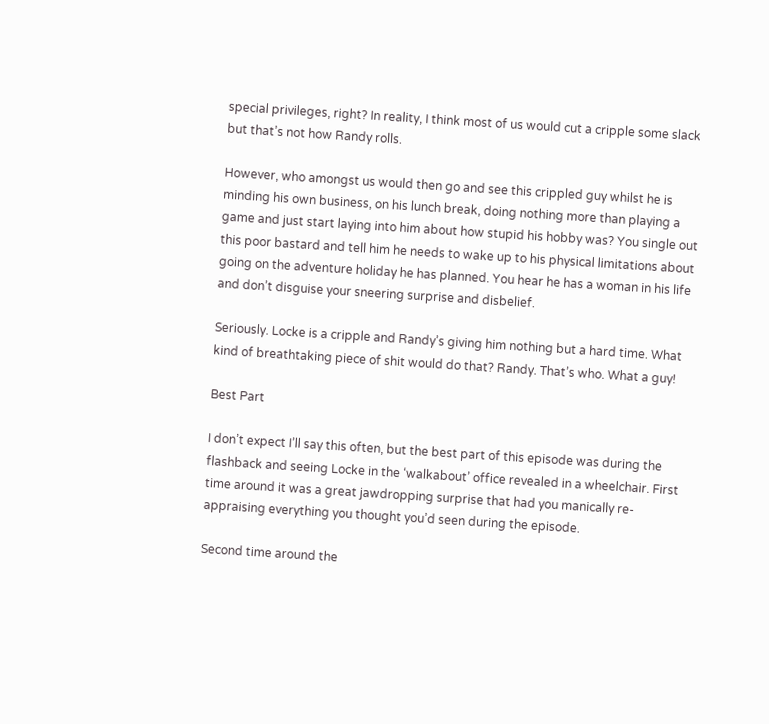special privileges, right? In reality, I think most of us would cut a cripple some slack but that’s not how Randy rolls.

However, who amongst us would then go and see this crippled guy whilst he is minding his own business, on his lunch break, doing nothing more than playing a game and just start laying into him about how stupid his hobby was? You single out this poor bastard and tell him he needs to wake up to his physical limitations about going on the adventure holiday he has planned. You hear he has a woman in his life and don’t disguise your sneering surprise and disbelief.

Seriously. Locke is a cripple and Randy’s giving him nothing but a hard time. What kind of breathtaking piece of shit would do that? Randy. That’s who. What a guy!

Best Part

I don’t expect I’ll say this often, but the best part of this episode was during the flashback and seeing Locke in the ‘walkabout’ office revealed in a wheelchair. First time around it was a great jawdropping surprise that had you manically re-appraising everything you thought you’d seen during the episode.

Second time around the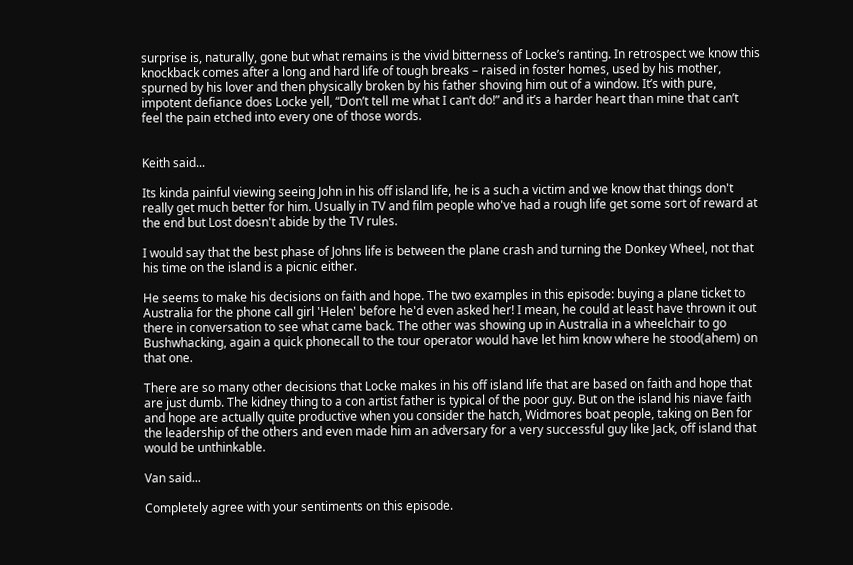surprise is, naturally, gone but what remains is the vivid bitterness of Locke’s ranting. In retrospect we know this knockback comes after a long and hard life of tough breaks – raised in foster homes, used by his mother, spurned by his lover and then physically broken by his father shoving him out of a window. It’s with pure, impotent defiance does Locke yell, “Don’t tell me what I can’t do!” and it’s a harder heart than mine that can’t feel the pain etched into every one of those words.


Keith said...

Its kinda painful viewing seeing John in his off island life, he is a such a victim and we know that things don't really get much better for him. Usually in TV and film people who've had a rough life get some sort of reward at the end but Lost doesn't abide by the TV rules.

I would say that the best phase of Johns life is between the plane crash and turning the Donkey Wheel, not that his time on the island is a picnic either.

He seems to make his decisions on faith and hope. The two examples in this episode: buying a plane ticket to Australia for the phone call girl 'Helen' before he'd even asked her! I mean, he could at least have thrown it out there in conversation to see what came back. The other was showing up in Australia in a wheelchair to go Bushwhacking, again a quick phonecall to the tour operator would have let him know where he stood(ahem) on that one.

There are so many other decisions that Locke makes in his off island life that are based on faith and hope that are just dumb. The kidney thing to a con artist father is typical of the poor guy. But on the island his niave faith and hope are actually quite productive when you consider the hatch, Widmores boat people, taking on Ben for the leadership of the others and even made him an adversary for a very successful guy like Jack, off island that would be unthinkable.

Van said...

Completely agree with your sentiments on this episode.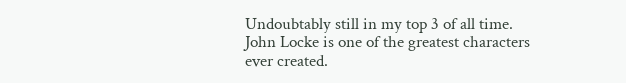Undoubtably still in my top 3 of all time. John Locke is one of the greatest characters ever created.